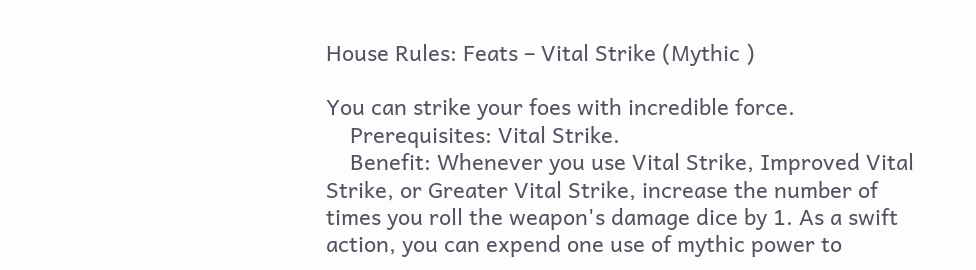House Rules: Feats – Vital Strike (Mythic )

You can strike your foes with incredible force.
    Prerequisites: Vital Strike.
    Benefit: Whenever you use Vital Strike, Improved Vital Strike, or Greater Vital Strike, increase the number of times you roll the weapon's damage dice by 1. As a swift action, you can expend one use of mythic power to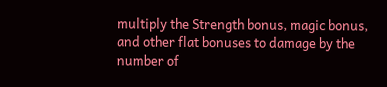multiply the Strength bonus, magic bonus, and other flat bonuses to damage by the number of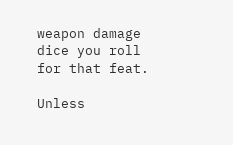weapon damage dice you roll for that feat.

Unless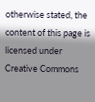otherwise stated, the content of this page is licensed under Creative Commons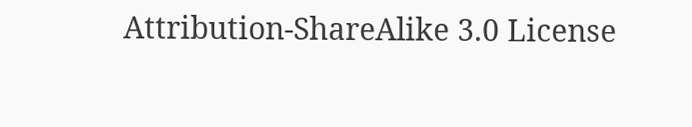Attribution-ShareAlike 3.0 License